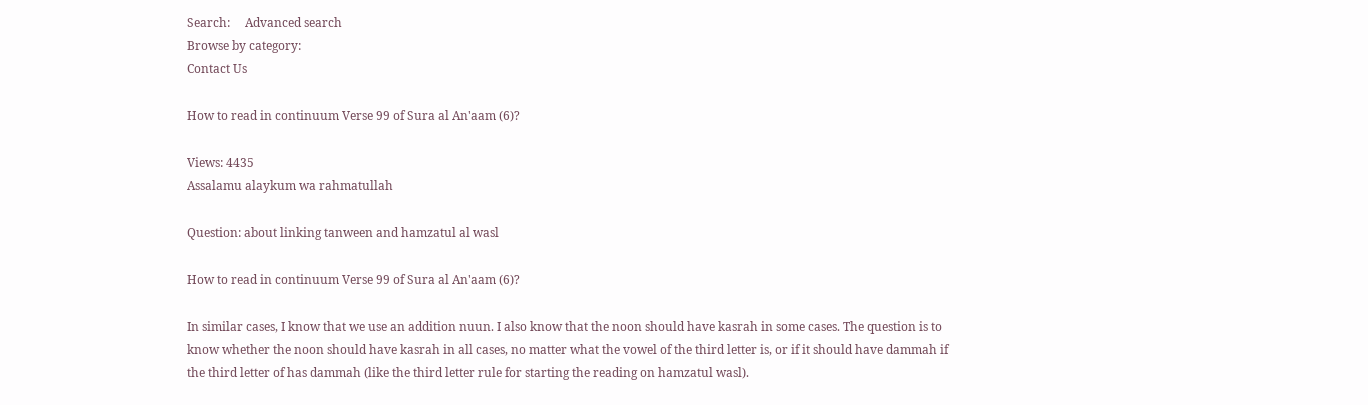Search:     Advanced search
Browse by category:
Contact Us

How to read in continuum Verse 99 of Sura al An'aam (6)?

Views: 4435
Assalamu alaykum wa rahmatullah

Question: about linking tanween and hamzatul al wasl

How to read in continuum Verse 99 of Sura al An'aam (6)?

In similar cases, I know that we use an addition nuun. I also know that the noon should have kasrah in some cases. The question is to know whether the noon should have kasrah in all cases, no matter what the vowel of the third letter is, or if it should have dammah if the third letter of has dammah (like the third letter rule for starting the reading on hamzatul wasl).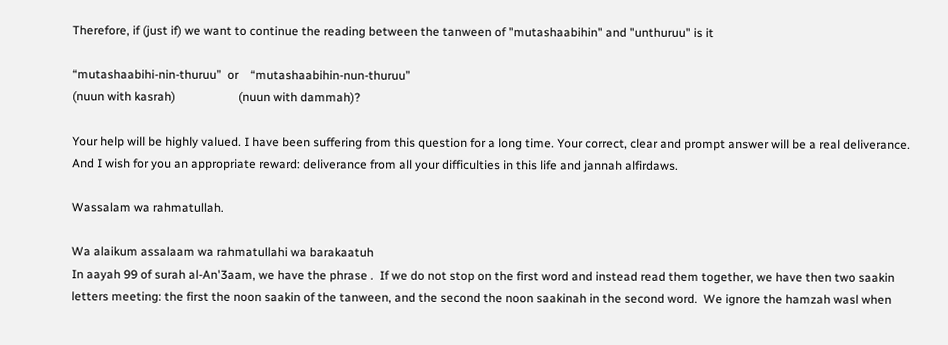Therefore, if (just if) we want to continue the reading between the tanween of "mutashaabihin" and "unthuruu" is it

“mutashaabihi-nin-thuruu”  or    “mutashaabihin-nun-thuruu”
(nuun with kasrah)                     (nuun with dammah)?

Your help will be highly valued. I have been suffering from this question for a long time. Your correct, clear and prompt answer will be a real deliverance. And I wish for you an appropriate reward: deliverance from all your difficulties in this life and jannah alfirdaws.

Wassalam wa rahmatullah.

Wa alaikum assalaam wa rahmatullahi wa barakaatuh
In aayah 99 of surah al-An'3aam, we have the phrase .  If we do not stop on the first word and instead read them together, we have then two saakin letters meeting: the first the noon saakin of the tanween, and the second the noon saakinah in the second word.  We ignore the hamzah wasl when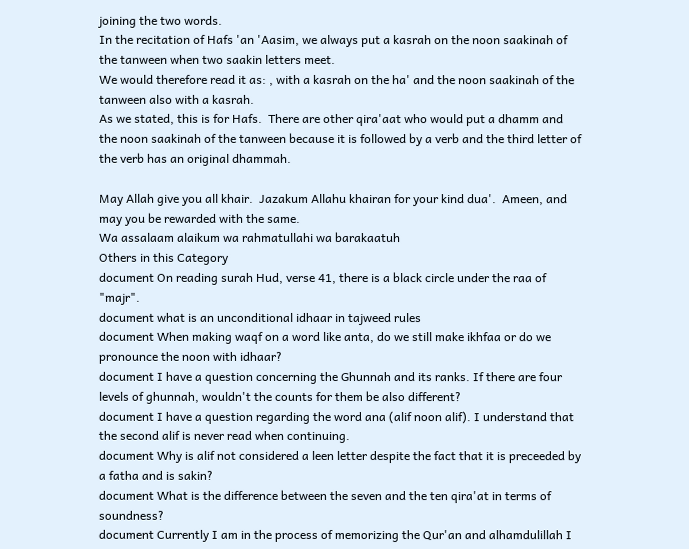joining the two words.
In the recitation of Hafs 'an 'Aasim, we always put a kasrah on the noon saakinah of the tanween when two saakin letters meet.
We would therefore read it as: , with a kasrah on the ha' and the noon saakinah of the tanween also with a kasrah.
As we stated, this is for Hafs.  There are other qira'aat who would put a dhamm and the noon saakinah of the tanween because it is followed by a verb and the third letter of the verb has an original dhammah.

May Allah give you all khair.  Jazakum Allahu khairan for your kind dua'.  Ameen, and may you be rewarded with the same.
Wa assalaam alaikum wa rahmatullahi wa barakaatuh
Others in this Category
document On reading surah Hud, verse 41, there is a black circle under the raa of "majr".
document what is an unconditional idhaar in tajweed rules
document When making waqf on a word like anta, do we still make ikhfaa or do we pronounce the noon with idhaar?
document I have a question concerning the Ghunnah and its ranks. If there are four levels of ghunnah, wouldn't the counts for them be also different?
document I have a question regarding the word ana (alif noon alif). I understand that the second alif is never read when continuing.
document Why is alif not considered a leen letter despite the fact that it is preceeded by a fatha and is sakin?
document What is the difference between the seven and the ten qira'at in terms of soundness?
document Currently I am in the process of memorizing the Qur'an and alhamdulillah I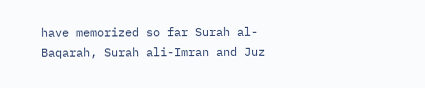have memorized so far Surah al-Baqarah, Surah ali-Imran and Juz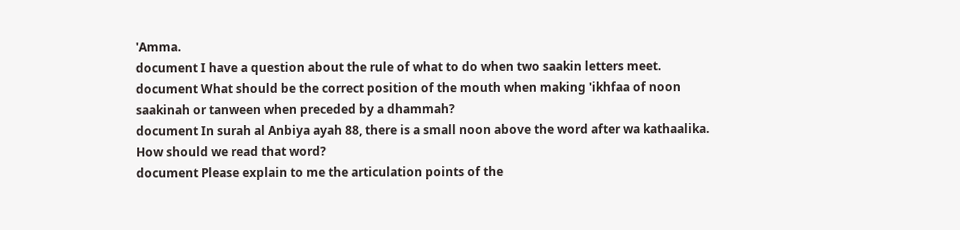'Amma.
document I have a question about the rule of what to do when two saakin letters meet.
document What should be the correct position of the mouth when making 'ikhfaa of noon saakinah or tanween when preceded by a dhammah?
document In surah al Anbiya ayah 88, there is a small noon above the word after wa kathaalika. How should we read that word?
document Please explain to me the articulation points of the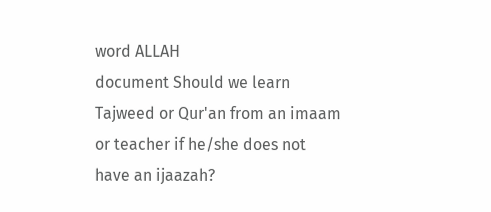word ALLAH
document Should we learn Tajweed or Qur'an from an imaam or teacher if he/she does not have an ijaazah?